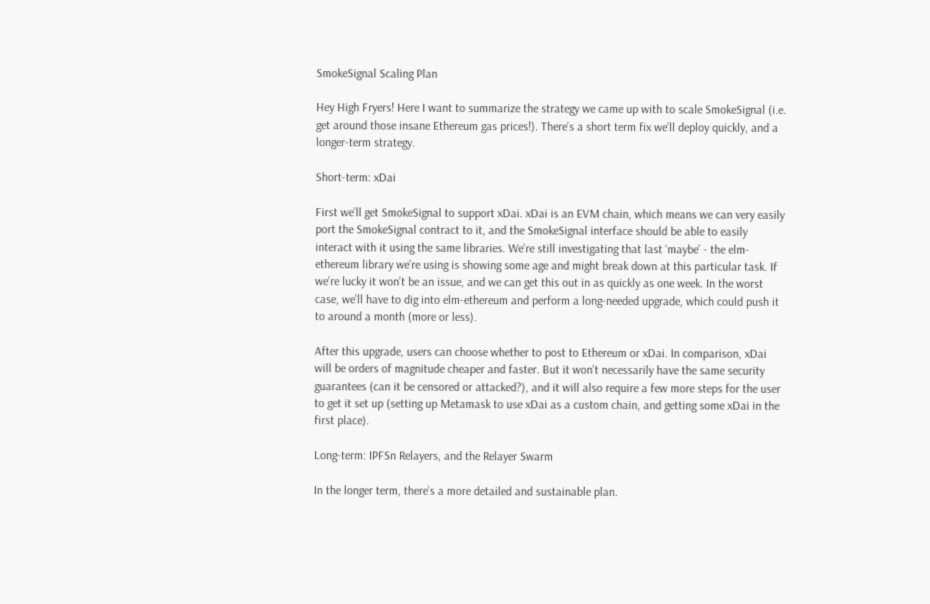SmokeSignal Scaling Plan

Hey High Fryers! Here I want to summarize the strategy we came up with to scale SmokeSignal (i.e. get around those insane Ethereum gas prices!). There’s a short term fix we’ll deploy quickly, and a longer-term strategy.

Short-term: xDai

First we’ll get SmokeSignal to support xDai. xDai is an EVM chain, which means we can very easily port the SmokeSignal contract to it, and the SmokeSignal interface should be able to easily interact with it using the same libraries. We’re still investigating that last ‘maybe’ - the elm-ethereum library we’re using is showing some age and might break down at this particular task. If we’re lucky it won’t be an issue, and we can get this out in as quickly as one week. In the worst case, we’ll have to dig into elm-ethereum and perform a long-needed upgrade, which could push it to around a month (more or less).

After this upgrade, users can choose whether to post to Ethereum or xDai. In comparison, xDai will be orders of magnitude cheaper and faster. But it won’t necessarily have the same security guarantees (can it be censored or attacked?), and it will also require a few more steps for the user to get it set up (setting up Metamask to use xDai as a custom chain, and getting some xDai in the first place).

Long-term: IPFSn Relayers, and the Relayer Swarm

In the longer term, there’s a more detailed and sustainable plan.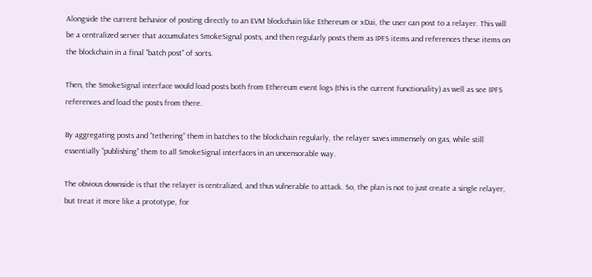Alongside the current behavior of posting directly to an EVM blockchain like Ethereum or xDai, the user can post to a relayer. This will be a centralized server that accumulates SmokeSignal posts, and then regularly posts them as IPFS items and references these items on the blockchain in a final “batch post” of sorts.

Then, the SmokeSignal interface would load posts both from Ethereum event logs (this is the current functionality) as well as see IPFS references and load the posts from there.

By aggregating posts and “tethering” them in batches to the blockchain regularly, the relayer saves immensely on gas, while still essentially “publishing” them to all SmokeSignal interfaces in an uncensorable way.

The obvious downside is that the relayer is centralized, and thus vulnerable to attack. So, the plan is not to just create a single relayer, but treat it more like a prototype, for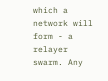which a network will form - a relayer swarm. Any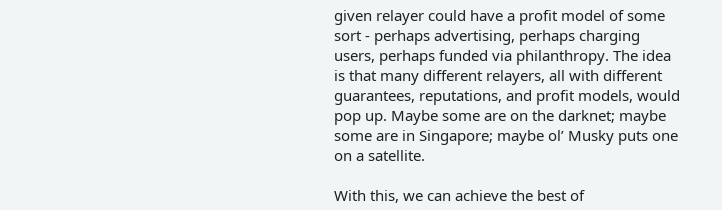given relayer could have a profit model of some sort - perhaps advertising, perhaps charging users, perhaps funded via philanthropy. The idea is that many different relayers, all with different guarantees, reputations, and profit models, would pop up. Maybe some are on the darknet; maybe some are in Singapore; maybe ol’ Musky puts one on a satellite.

With this, we can achieve the best of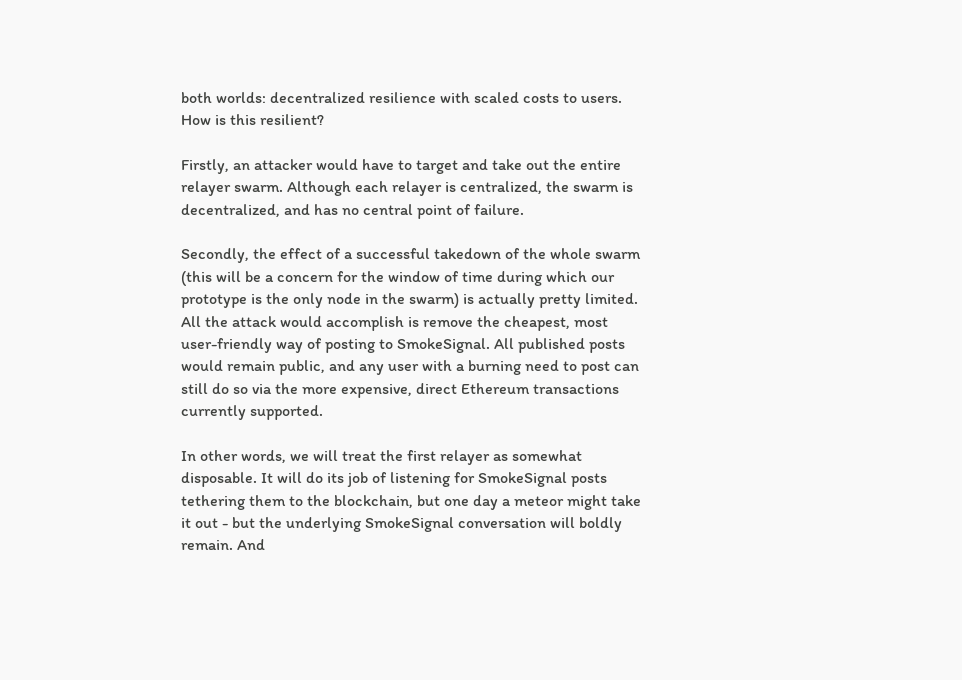both worlds: decentralized resilience with scaled costs to users. How is this resilient?

Firstly, an attacker would have to target and take out the entire relayer swarm. Although each relayer is centralized, the swarm is decentralized, and has no central point of failure.

Secondly, the effect of a successful takedown of the whole swarm (this will be a concern for the window of time during which our prototype is the only node in the swarm) is actually pretty limited. All the attack would accomplish is remove the cheapest, most user-friendly way of posting to SmokeSignal. All published posts would remain public, and any user with a burning need to post can still do so via the more expensive, direct Ethereum transactions currently supported.

In other words, we will treat the first relayer as somewhat disposable. It will do its job of listening for SmokeSignal posts tethering them to the blockchain, but one day a meteor might take it out - but the underlying SmokeSignal conversation will boldly remain. And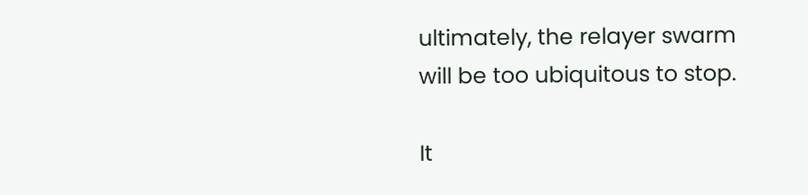ultimately, the relayer swarm will be too ubiquitous to stop.

It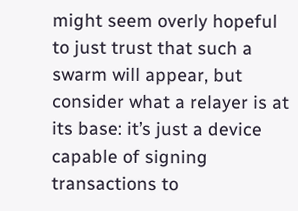might seem overly hopeful to just trust that such a swarm will appear, but consider what a relayer is at its base: it’s just a device capable of signing transactions to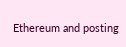Ethereum and posting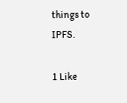things to IPFS.

1 Like